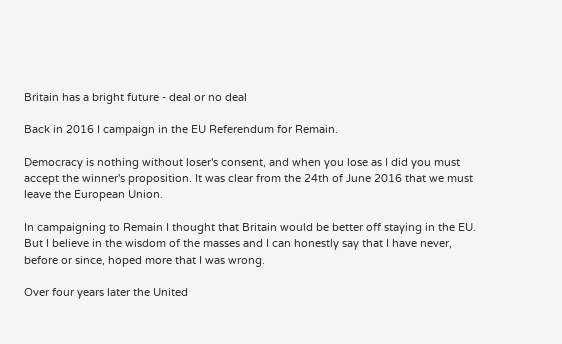Britain has a bright future - deal or no deal

Back in 2016 I campaign in the EU Referendum for Remain.

Democracy is nothing without loser's consent, and when you lose as I did you must accept the winner's proposition. It was clear from the 24th of June 2016 that we must leave the European Union.

In campaigning to Remain I thought that Britain would be better off staying in the EU. But I believe in the wisdom of the masses and I can honestly say that I have never, before or since, hoped more that I was wrong.

Over four years later the United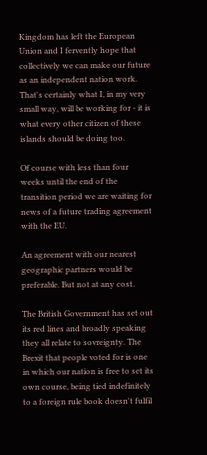Kingdom has left the European Union and I fervently hope that collectively we can make our future  as an independent nation work. That's certainly what I, in my very small way, will be working for - it is what every other citizen of these islands should be doing too.

Of course with less than four weeks until the end of the transition period we are waiting for news of a future trading agreement with the EU.

An agreement with our nearest geographic partners would be preferable. But not at any cost.

The British Government has set out its red lines and broadly speaking they all relate to sovreignty. The Brexit that people voted for is one in which our nation is free to set its own course, being tied indefinitely to a foreign rule book doesn't fulfil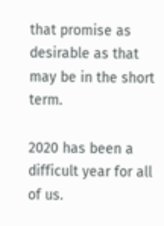that promise as desirable as that may be in the short term.

2020 has been a difficult year for all of us.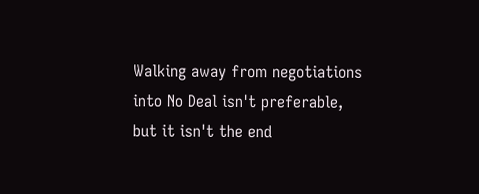Walking away from negotiations into No Deal isn't preferable, but it isn't the end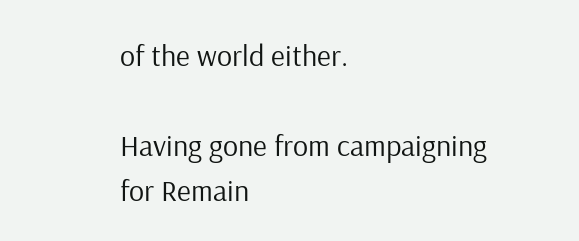of the world either.

Having gone from campaigning for Remain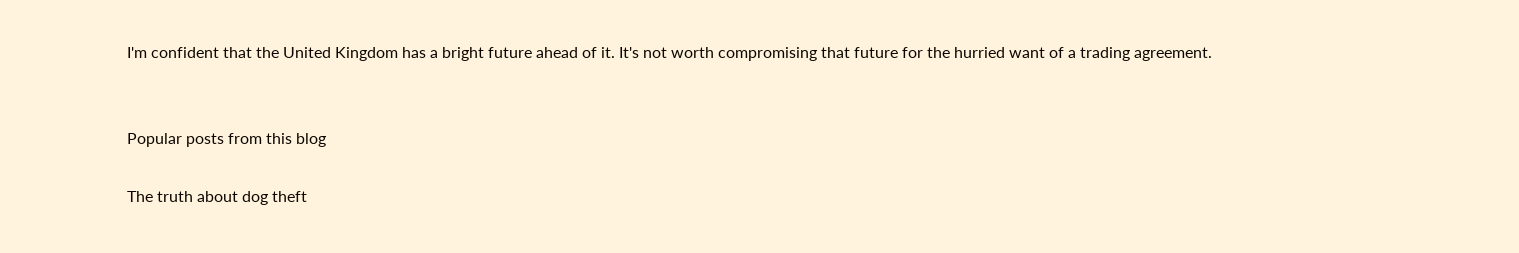I'm confident that the United Kingdom has a bright future ahead of it. It's not worth compromising that future for the hurried want of a trading agreement.


Popular posts from this blog

The truth about dog theft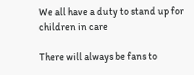We all have a duty to stand up for children in care

There will always be fans to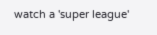watch a 'super league'